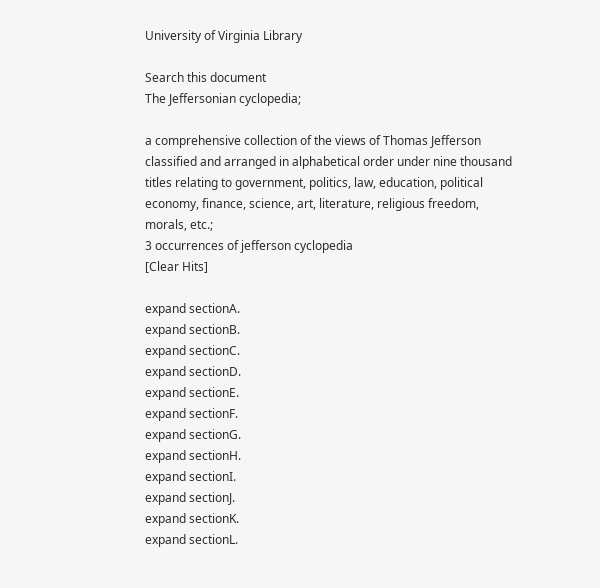University of Virginia Library

Search this document
The Jeffersonian cyclopedia;

a comprehensive collection of the views of Thomas Jefferson classified and arranged in alphabetical order under nine thousand titles relating to government, politics, law, education, political economy, finance, science, art, literature, religious freedom, morals, etc.;
3 occurrences of jefferson cyclopedia
[Clear Hits]

expand sectionA.
expand sectionB.
expand sectionC.
expand sectionD.
expand sectionE.
expand sectionF.
expand sectionG.
expand sectionH.
expand sectionI.
expand sectionJ.
expand sectionK.
expand sectionL.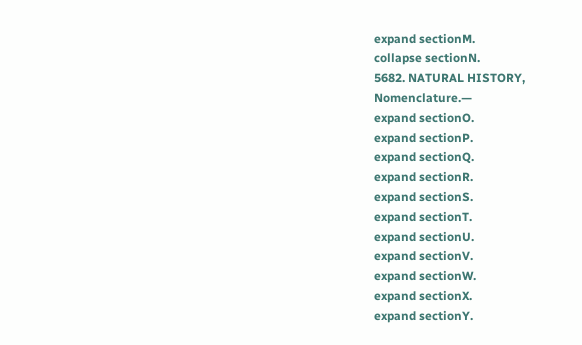expand sectionM.
collapse sectionN.
5682. NATURAL HISTORY, Nomenclature.—
expand sectionO.
expand sectionP.
expand sectionQ.
expand sectionR.
expand sectionS.
expand sectionT.
expand sectionU.
expand sectionV.
expand sectionW.
expand sectionX.
expand sectionY.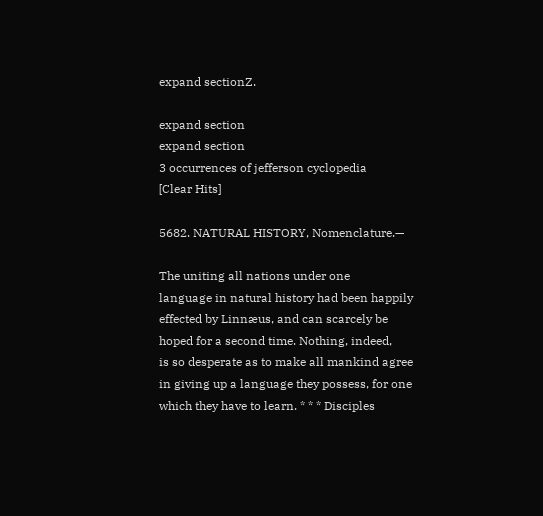expand sectionZ.

expand section
expand section
3 occurrences of jefferson cyclopedia
[Clear Hits]

5682. NATURAL HISTORY, Nomenclature.—

The uniting all nations under one
language in natural history had been happily
effected by Linnæus, and can scarcely be
hoped for a second time. Nothing, indeed,
is so desperate as to make all mankind agree
in giving up a language they possess, for one
which they have to learn. * * * Disciples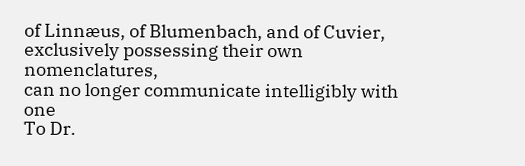of Linnæus, of Blumenbach, and of Cuvier,
exclusively possessing their own nomenclatures,
can no longer communicate intelligibly with one
To Dr.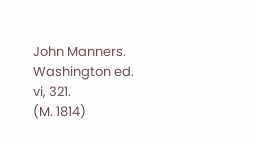John Manners. Washington ed. vi, 321.
(M. 1814)